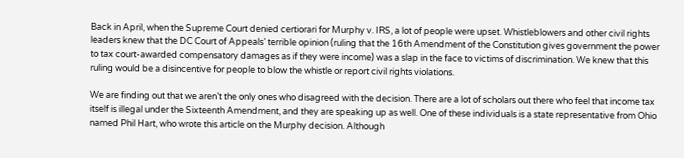Back in April, when the Supreme Court denied certiorari for Murphy v. IRS, a lot of people were upset. Whistleblowers and other civil rights leaders knew that the DC Court of Appeals’ terrible opinion (ruling that the 16th Amendment of the Constitution gives government the power to tax court-awarded compensatory damages as if they were income) was a slap in the face to victims of discrimination. We knew that this ruling would be a disincentive for people to blow the whistle or report civil rights violations.

We are finding out that we aren’t the only ones who disagreed with the decision. There are a lot of scholars out there who feel that income tax itself is illegal under the Sixteenth Amendment, and they are speaking up as well. One of these individuals is a state representative from Ohio named Phil Hart, who wrote this article on the Murphy decision. Although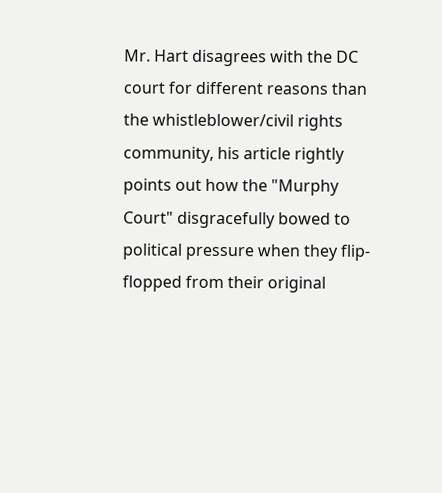Mr. Hart disagrees with the DC court for different reasons than the whistleblower/civil rights community, his article rightly points out how the "Murphy Court" disgracefully bowed to political pressure when they flip-flopped from their original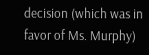decision (which was in favor of Ms. Murphy)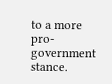to a more pro-government stance.